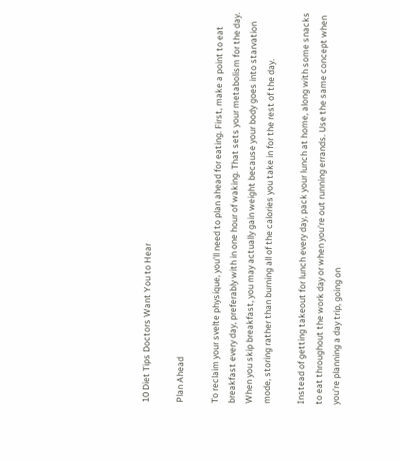10 Diet Tips Doctors Want You to Hear

Plan Ahead

To reclaim your svelte physique, you'll need to plan ahead for eating. First, make a point to eat breakfast every day, preferably with in one hour of waking. That sets your metabolism for the day. When you skip breakfast, you may actually gain weight because your body goes into starvation mode, storing rather than burning all of the calories you take in for the rest of the day.

Instead of getting takeout for lunch every day, pack your lunch at home, along with some snacks to eat throughout the work day or when you're out running errands. Use the same concept when you're planning a day trip, going on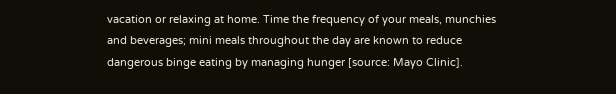vacation or relaxing at home. Time the frequency of your meals, munchies and beverages; mini meals throughout the day are known to reduce dangerous binge eating by managing hunger [source: Mayo Clinic].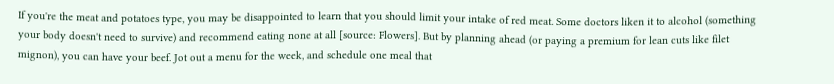If you're the meat and potatoes type, you may be disappointed to learn that you should limit your intake of red meat. Some doctors liken it to alcohol (something your body doesn't need to survive) and recommend eating none at all [source: Flowers]. But by planning ahead (or paying a premium for lean cuts like filet mignon), you can have your beef. Jot out a menu for the week, and schedule one meal that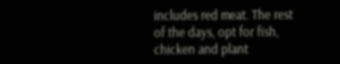includes red meat. The rest of the days, opt for fish, chicken and plant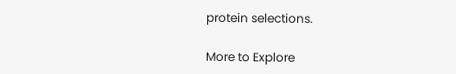protein selections.

More to Explore